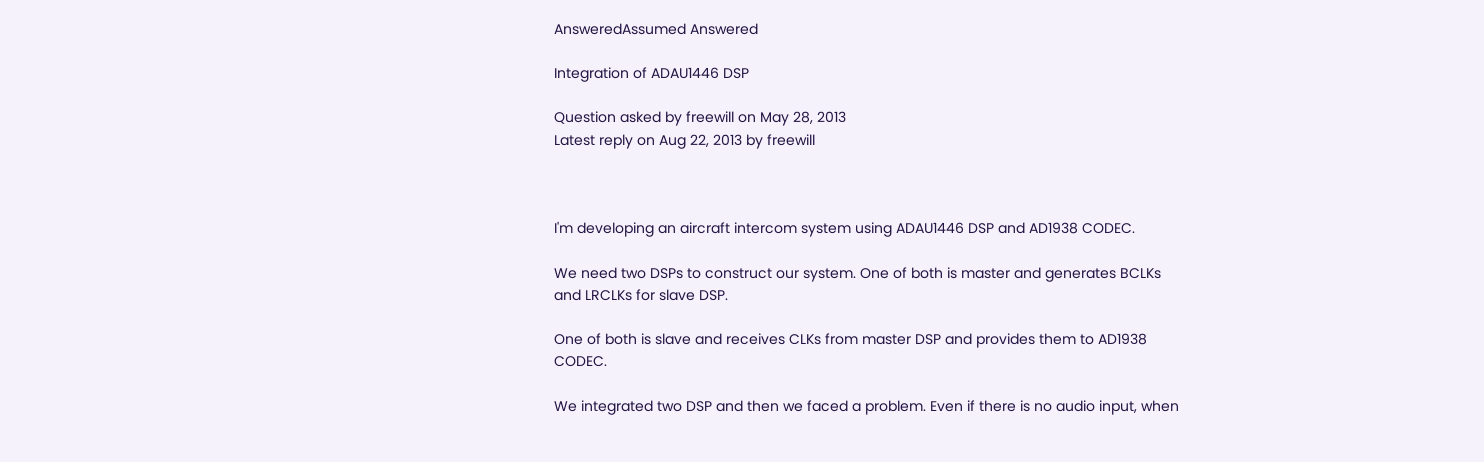AnsweredAssumed Answered

Integration of ADAU1446 DSP

Question asked by freewill on May 28, 2013
Latest reply on Aug 22, 2013 by freewill



I'm developing an aircraft intercom system using ADAU1446 DSP and AD1938 CODEC.

We need two DSPs to construct our system. One of both is master and generates BCLKs and LRCLKs for slave DSP.

One of both is slave and receives CLKs from master DSP and provides them to AD1938 CODEC.

We integrated two DSP and then we faced a problem. Even if there is no audio input, when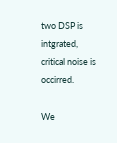two DSP is intgrated, critical noise is occirred.

We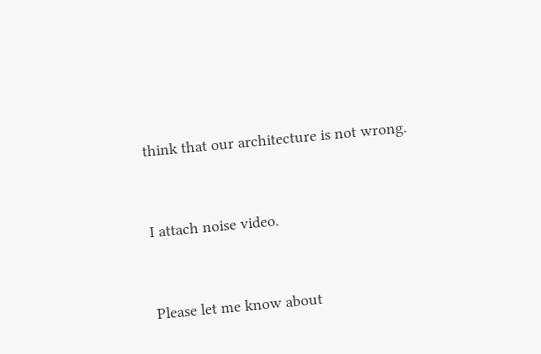think that our architecture is not wrong.


I attach noise video.


Please let me know about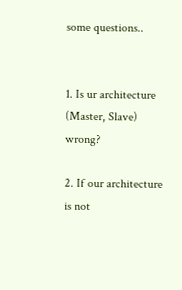some questions..


1. Is ur architecture (Master, Slave) wrong?

2. If our architecture is not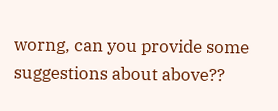worng, can you provide some suggestions about above??